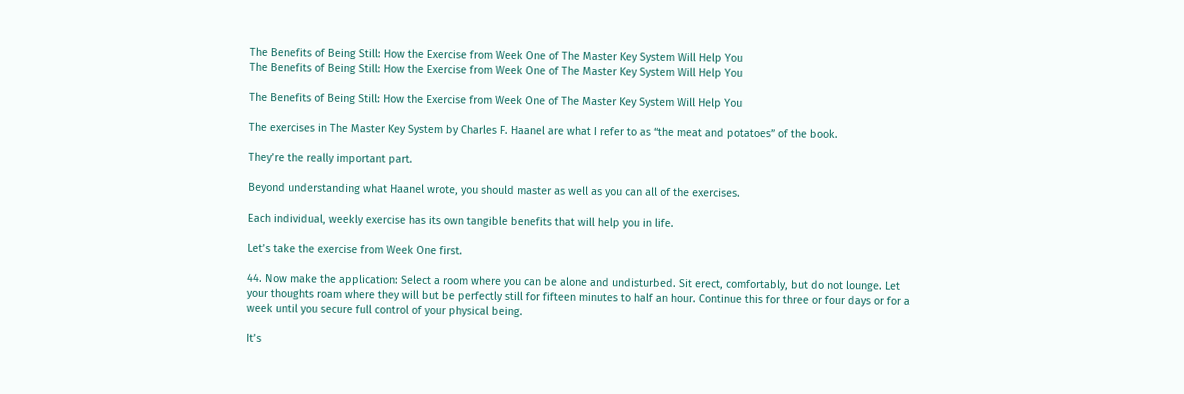The Benefits of Being Still: How the Exercise from Week One of The Master Key System Will Help You
The Benefits of Being Still: How the Exercise from Week One of The Master Key System Will Help You

The Benefits of Being Still: How the Exercise from Week One of The Master Key System Will Help You

The exercises in The Master Key System by Charles F. Haanel are what I refer to as “the meat and potatoes” of the book.

They’re the really important part.

Beyond understanding what Haanel wrote, you should master as well as you can all of the exercises.

Each individual, weekly exercise has its own tangible benefits that will help you in life.

Let’s take the exercise from Week One first.

44. Now make the application: Select a room where you can be alone and undisturbed. Sit erect, comfortably, but do not lounge. Let your thoughts roam where they will but be perfectly still for fifteen minutes to half an hour. Continue this for three or four days or for a week until you secure full control of your physical being.

It’s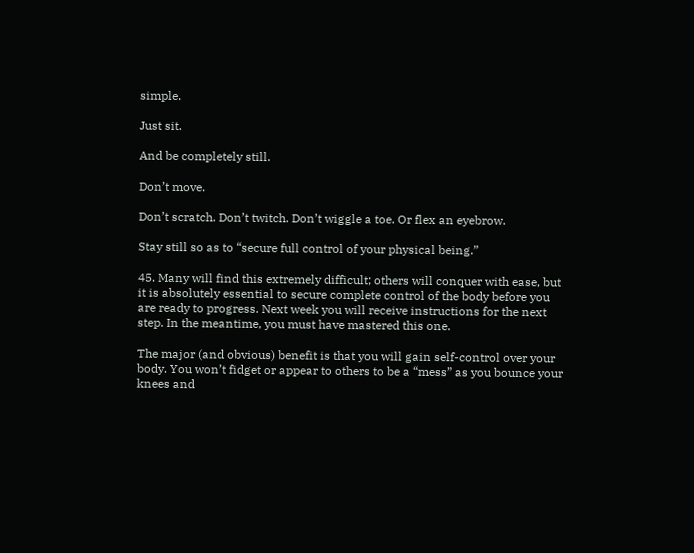simple.

Just sit.

And be completely still.

Don’t move.

Don’t scratch. Don’t twitch. Don’t wiggle a toe. Or flex an eyebrow.

Stay still so as to “secure full control of your physical being.”

45. Many will find this extremely difficult; others will conquer with ease, but it is absolutely essential to secure complete control of the body before you are ready to progress. Next week you will receive instructions for the next step. In the meantime, you must have mastered this one.

The major (and obvious) benefit is that you will gain self-control over your body. You won’t fidget or appear to others to be a “mess” as you bounce your knees and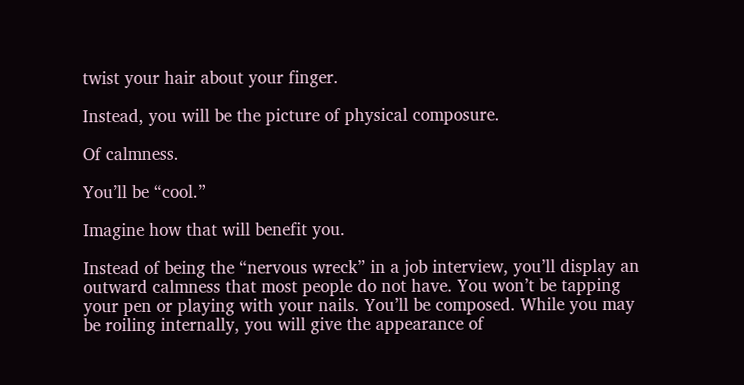twist your hair about your finger.

Instead, you will be the picture of physical composure.

Of calmness.

You’ll be “cool.”

Imagine how that will benefit you.

Instead of being the “nervous wreck” in a job interview, you’ll display an outward calmness that most people do not have. You won’t be tapping your pen or playing with your nails. You’ll be composed. While you may be roiling internally, you will give the appearance of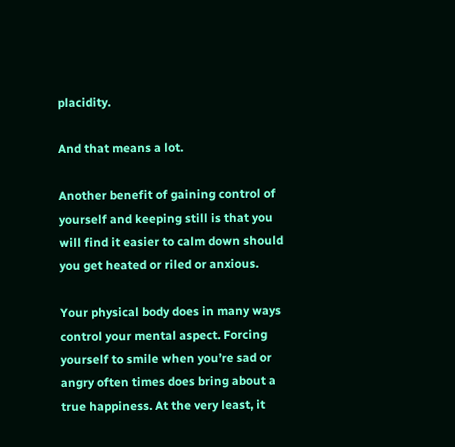placidity.

And that means a lot.

Another benefit of gaining control of yourself and keeping still is that you will find it easier to calm down should you get heated or riled or anxious.

Your physical body does in many ways control your mental aspect. Forcing yourself to smile when you’re sad or angry often times does bring about a true happiness. At the very least, it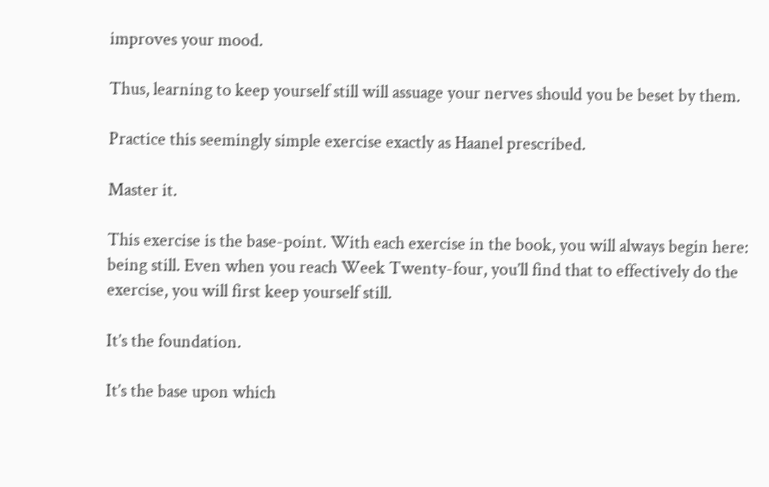improves your mood.

Thus, learning to keep yourself still will assuage your nerves should you be beset by them.

Practice this seemingly simple exercise exactly as Haanel prescribed.

Master it.

This exercise is the base-point. With each exercise in the book, you will always begin here: being still. Even when you reach Week Twenty-four, you’ll find that to effectively do the exercise, you will first keep yourself still.

It’s the foundation.

It’s the base upon which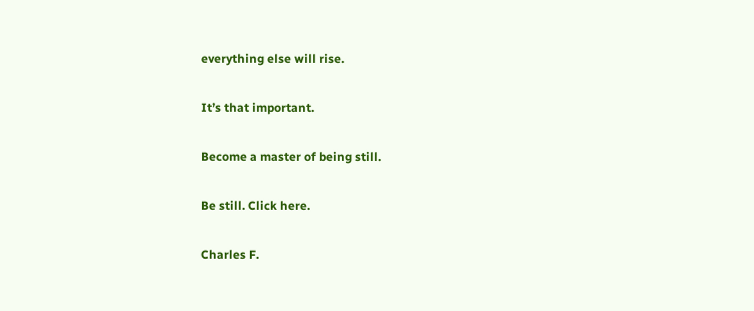everything else will rise.

It’s that important.

Become a master of being still.

Be still. Click here.

Charles F.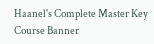Haanel's Complete Master Key Course Banner